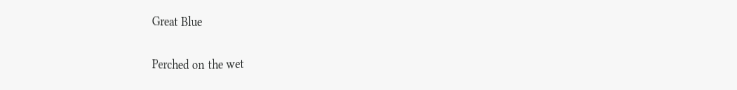Great Blue

Perched on the wet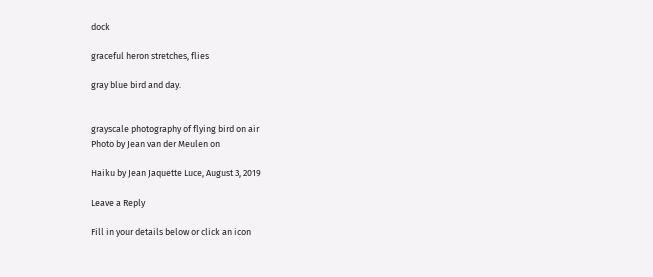dock

graceful heron stretches, flies

gray blue bird and day.


grayscale photography of flying bird on air
Photo by Jean van der Meulen on

Haiku by Jean Jaquette Luce, August 3, 2019

Leave a Reply

Fill in your details below or click an icon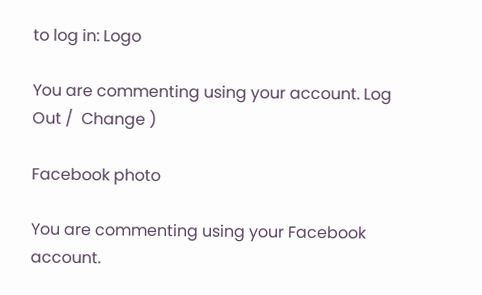to log in: Logo

You are commenting using your account. Log Out /  Change )

Facebook photo

You are commenting using your Facebook account.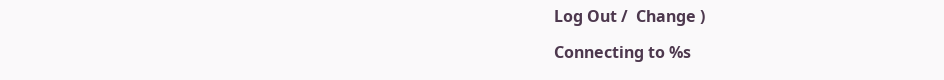Log Out /  Change )

Connecting to %s